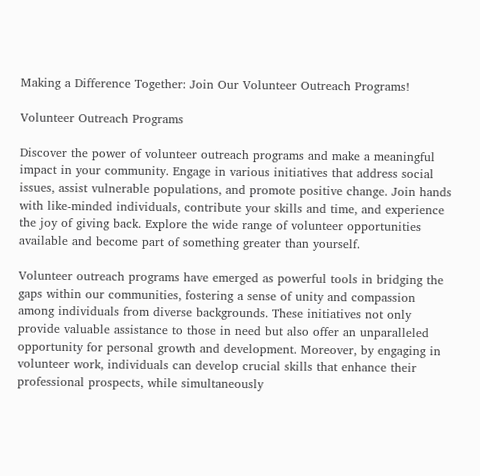Making a Difference Together: Join Our Volunteer Outreach Programs!

Volunteer Outreach Programs

Discover the power of volunteer outreach programs and make a meaningful impact in your community. Engage in various initiatives that address social issues, assist vulnerable populations, and promote positive change. Join hands with like-minded individuals, contribute your skills and time, and experience the joy of giving back. Explore the wide range of volunteer opportunities available and become part of something greater than yourself.

Volunteer outreach programs have emerged as powerful tools in bridging the gaps within our communities, fostering a sense of unity and compassion among individuals from diverse backgrounds. These initiatives not only provide valuable assistance to those in need but also offer an unparalleled opportunity for personal growth and development. Moreover, by engaging in volunteer work, individuals can develop crucial skills that enhance their professional prospects, while simultaneously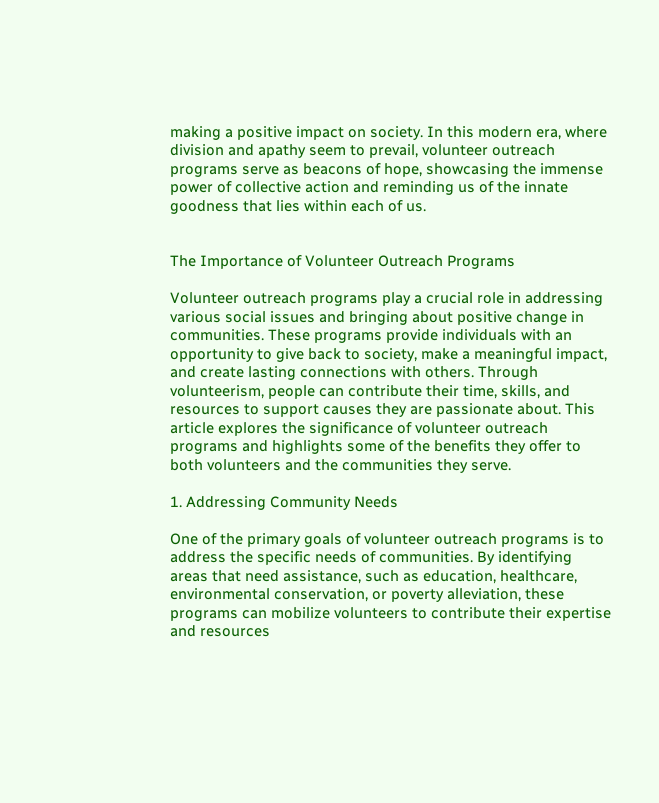making a positive impact on society. In this modern era, where division and apathy seem to prevail, volunteer outreach programs serve as beacons of hope, showcasing the immense power of collective action and reminding us of the innate goodness that lies within each of us.


The Importance of Volunteer Outreach Programs

Volunteer outreach programs play a crucial role in addressing various social issues and bringing about positive change in communities. These programs provide individuals with an opportunity to give back to society, make a meaningful impact, and create lasting connections with others. Through volunteerism, people can contribute their time, skills, and resources to support causes they are passionate about. This article explores the significance of volunteer outreach programs and highlights some of the benefits they offer to both volunteers and the communities they serve.

1. Addressing Community Needs

One of the primary goals of volunteer outreach programs is to address the specific needs of communities. By identifying areas that need assistance, such as education, healthcare, environmental conservation, or poverty alleviation, these programs can mobilize volunteers to contribute their expertise and resources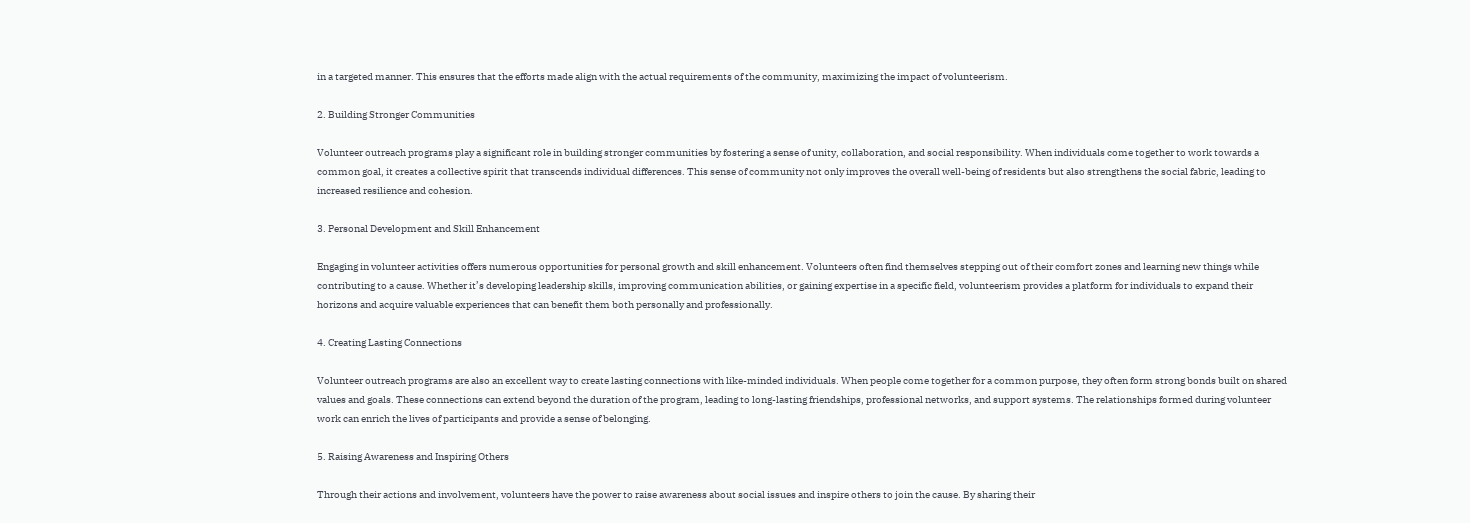in a targeted manner. This ensures that the efforts made align with the actual requirements of the community, maximizing the impact of volunteerism.

2. Building Stronger Communities

Volunteer outreach programs play a significant role in building stronger communities by fostering a sense of unity, collaboration, and social responsibility. When individuals come together to work towards a common goal, it creates a collective spirit that transcends individual differences. This sense of community not only improves the overall well-being of residents but also strengthens the social fabric, leading to increased resilience and cohesion.

3. Personal Development and Skill Enhancement

Engaging in volunteer activities offers numerous opportunities for personal growth and skill enhancement. Volunteers often find themselves stepping out of their comfort zones and learning new things while contributing to a cause. Whether it’s developing leadership skills, improving communication abilities, or gaining expertise in a specific field, volunteerism provides a platform for individuals to expand their horizons and acquire valuable experiences that can benefit them both personally and professionally.

4. Creating Lasting Connections

Volunteer outreach programs are also an excellent way to create lasting connections with like-minded individuals. When people come together for a common purpose, they often form strong bonds built on shared values and goals. These connections can extend beyond the duration of the program, leading to long-lasting friendships, professional networks, and support systems. The relationships formed during volunteer work can enrich the lives of participants and provide a sense of belonging.

5. Raising Awareness and Inspiring Others

Through their actions and involvement, volunteers have the power to raise awareness about social issues and inspire others to join the cause. By sharing their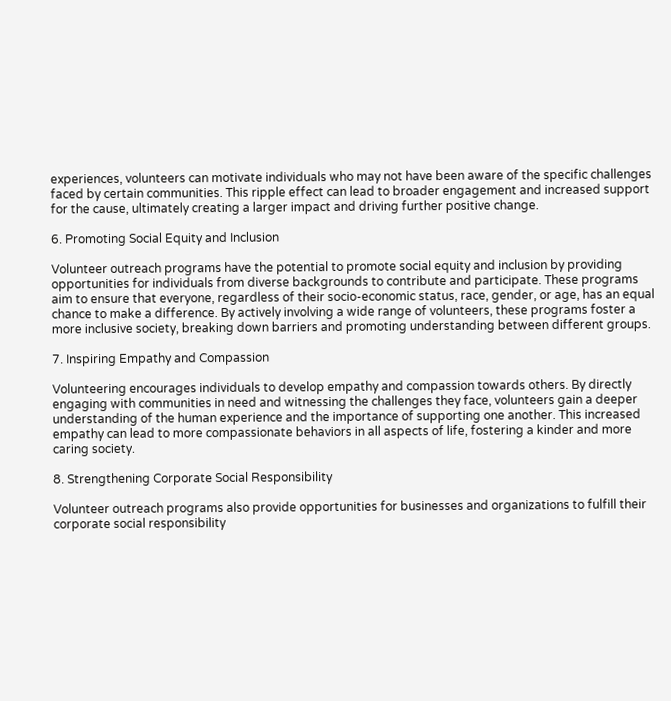experiences, volunteers can motivate individuals who may not have been aware of the specific challenges faced by certain communities. This ripple effect can lead to broader engagement and increased support for the cause, ultimately creating a larger impact and driving further positive change.

6. Promoting Social Equity and Inclusion

Volunteer outreach programs have the potential to promote social equity and inclusion by providing opportunities for individuals from diverse backgrounds to contribute and participate. These programs aim to ensure that everyone, regardless of their socio-economic status, race, gender, or age, has an equal chance to make a difference. By actively involving a wide range of volunteers, these programs foster a more inclusive society, breaking down barriers and promoting understanding between different groups.

7. Inspiring Empathy and Compassion

Volunteering encourages individuals to develop empathy and compassion towards others. By directly engaging with communities in need and witnessing the challenges they face, volunteers gain a deeper understanding of the human experience and the importance of supporting one another. This increased empathy can lead to more compassionate behaviors in all aspects of life, fostering a kinder and more caring society.

8. Strengthening Corporate Social Responsibility

Volunteer outreach programs also provide opportunities for businesses and organizations to fulfill their corporate social responsibility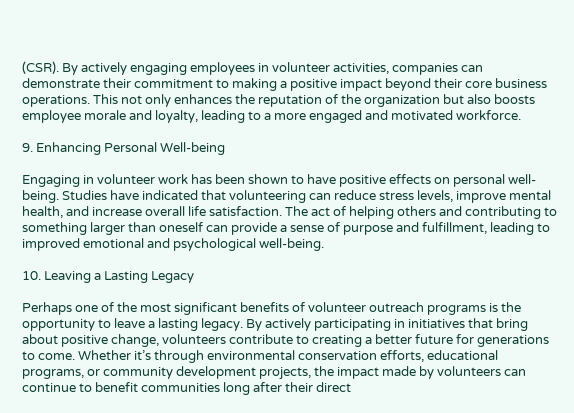(CSR). By actively engaging employees in volunteer activities, companies can demonstrate their commitment to making a positive impact beyond their core business operations. This not only enhances the reputation of the organization but also boosts employee morale and loyalty, leading to a more engaged and motivated workforce.

9. Enhancing Personal Well-being

Engaging in volunteer work has been shown to have positive effects on personal well-being. Studies have indicated that volunteering can reduce stress levels, improve mental health, and increase overall life satisfaction. The act of helping others and contributing to something larger than oneself can provide a sense of purpose and fulfillment, leading to improved emotional and psychological well-being.

10. Leaving a Lasting Legacy

Perhaps one of the most significant benefits of volunteer outreach programs is the opportunity to leave a lasting legacy. By actively participating in initiatives that bring about positive change, volunteers contribute to creating a better future for generations to come. Whether it’s through environmental conservation efforts, educational programs, or community development projects, the impact made by volunteers can continue to benefit communities long after their direct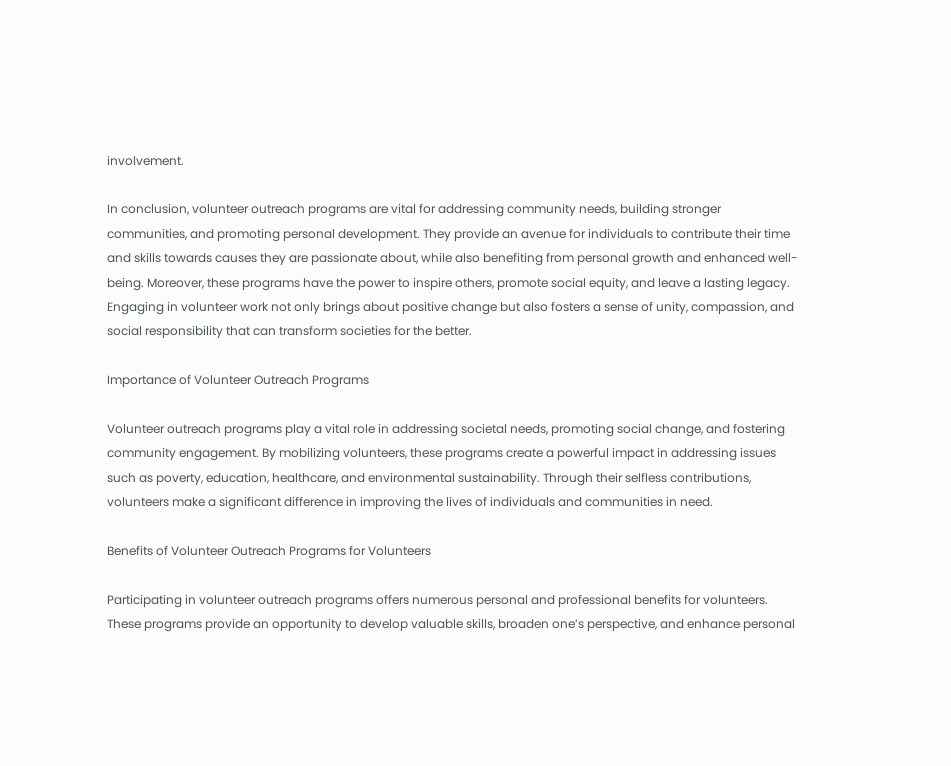involvement.

In conclusion, volunteer outreach programs are vital for addressing community needs, building stronger communities, and promoting personal development. They provide an avenue for individuals to contribute their time and skills towards causes they are passionate about, while also benefiting from personal growth and enhanced well-being. Moreover, these programs have the power to inspire others, promote social equity, and leave a lasting legacy. Engaging in volunteer work not only brings about positive change but also fosters a sense of unity, compassion, and social responsibility that can transform societies for the better.

Importance of Volunteer Outreach Programs

Volunteer outreach programs play a vital role in addressing societal needs, promoting social change, and fostering community engagement. By mobilizing volunteers, these programs create a powerful impact in addressing issues such as poverty, education, healthcare, and environmental sustainability. Through their selfless contributions, volunteers make a significant difference in improving the lives of individuals and communities in need.

Benefits of Volunteer Outreach Programs for Volunteers

Participating in volunteer outreach programs offers numerous personal and professional benefits for volunteers. These programs provide an opportunity to develop valuable skills, broaden one’s perspective, and enhance personal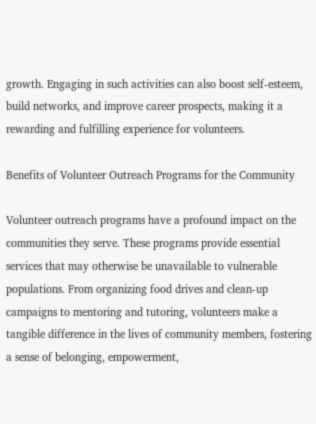growth. Engaging in such activities can also boost self-esteem, build networks, and improve career prospects, making it a rewarding and fulfilling experience for volunteers.

Benefits of Volunteer Outreach Programs for the Community

Volunteer outreach programs have a profound impact on the communities they serve. These programs provide essential services that may otherwise be unavailable to vulnerable populations. From organizing food drives and clean-up campaigns to mentoring and tutoring, volunteers make a tangible difference in the lives of community members, fostering a sense of belonging, empowerment,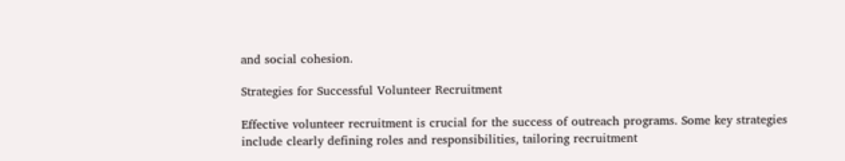and social cohesion.

Strategies for Successful Volunteer Recruitment

Effective volunteer recruitment is crucial for the success of outreach programs. Some key strategies include clearly defining roles and responsibilities, tailoring recruitment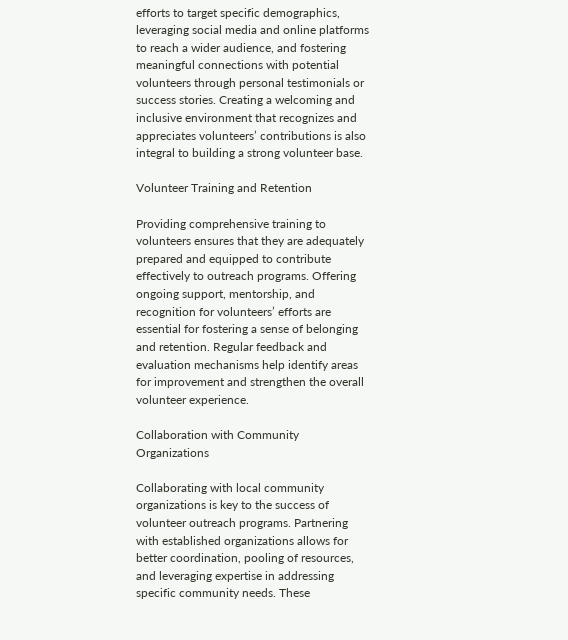efforts to target specific demographics, leveraging social media and online platforms to reach a wider audience, and fostering meaningful connections with potential volunteers through personal testimonials or success stories. Creating a welcoming and inclusive environment that recognizes and appreciates volunteers’ contributions is also integral to building a strong volunteer base.

Volunteer Training and Retention

Providing comprehensive training to volunteers ensures that they are adequately prepared and equipped to contribute effectively to outreach programs. Offering ongoing support, mentorship, and recognition for volunteers’ efforts are essential for fostering a sense of belonging and retention. Regular feedback and evaluation mechanisms help identify areas for improvement and strengthen the overall volunteer experience.

Collaboration with Community Organizations

Collaborating with local community organizations is key to the success of volunteer outreach programs. Partnering with established organizations allows for better coordination, pooling of resources, and leveraging expertise in addressing specific community needs. These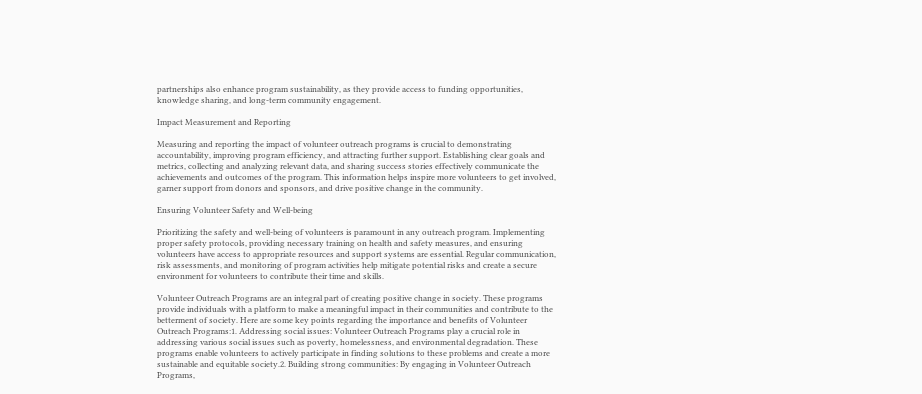partnerships also enhance program sustainability, as they provide access to funding opportunities, knowledge sharing, and long-term community engagement.

Impact Measurement and Reporting

Measuring and reporting the impact of volunteer outreach programs is crucial to demonstrating accountability, improving program efficiency, and attracting further support. Establishing clear goals and metrics, collecting and analyzing relevant data, and sharing success stories effectively communicate the achievements and outcomes of the program. This information helps inspire more volunteers to get involved, garner support from donors and sponsors, and drive positive change in the community.

Ensuring Volunteer Safety and Well-being

Prioritizing the safety and well-being of volunteers is paramount in any outreach program. Implementing proper safety protocols, providing necessary training on health and safety measures, and ensuring volunteers have access to appropriate resources and support systems are essential. Regular communication, risk assessments, and monitoring of program activities help mitigate potential risks and create a secure environment for volunteers to contribute their time and skills.

Volunteer Outreach Programs are an integral part of creating positive change in society. These programs provide individuals with a platform to make a meaningful impact in their communities and contribute to the betterment of society. Here are some key points regarding the importance and benefits of Volunteer Outreach Programs:1. Addressing social issues: Volunteer Outreach Programs play a crucial role in addressing various social issues such as poverty, homelessness, and environmental degradation. These programs enable volunteers to actively participate in finding solutions to these problems and create a more sustainable and equitable society.2. Building strong communities: By engaging in Volunteer Outreach Programs,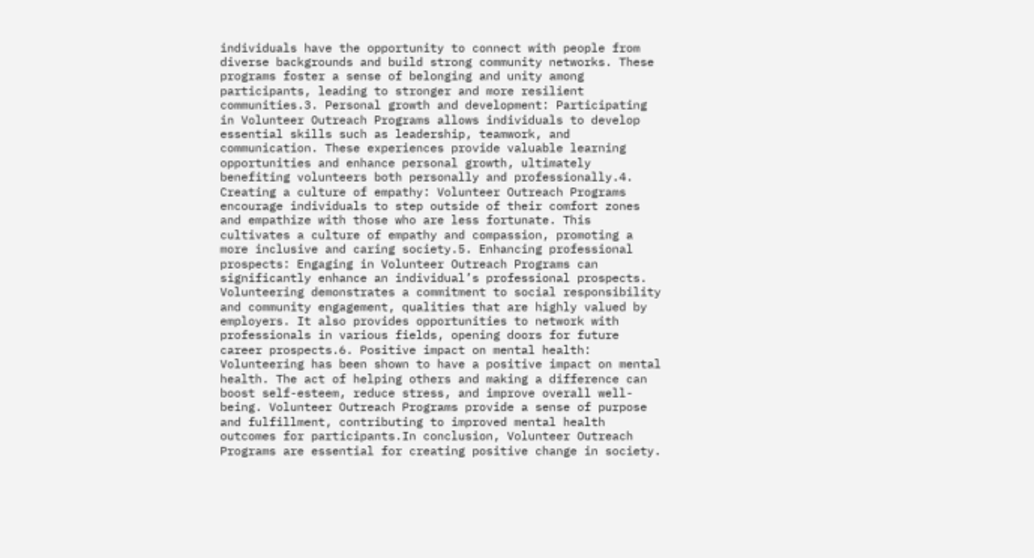individuals have the opportunity to connect with people from diverse backgrounds and build strong community networks. These programs foster a sense of belonging and unity among participants, leading to stronger and more resilient communities.3. Personal growth and development: Participating in Volunteer Outreach Programs allows individuals to develop essential skills such as leadership, teamwork, and communication. These experiences provide valuable learning opportunities and enhance personal growth, ultimately benefiting volunteers both personally and professionally.4. Creating a culture of empathy: Volunteer Outreach Programs encourage individuals to step outside of their comfort zones and empathize with those who are less fortunate. This cultivates a culture of empathy and compassion, promoting a more inclusive and caring society.5. Enhancing professional prospects: Engaging in Volunteer Outreach Programs can significantly enhance an individual’s professional prospects. Volunteering demonstrates a commitment to social responsibility and community engagement, qualities that are highly valued by employers. It also provides opportunities to network with professionals in various fields, opening doors for future career prospects.6. Positive impact on mental health: Volunteering has been shown to have a positive impact on mental health. The act of helping others and making a difference can boost self-esteem, reduce stress, and improve overall well-being. Volunteer Outreach Programs provide a sense of purpose and fulfillment, contributing to improved mental health outcomes for participants.In conclusion, Volunteer Outreach Programs are essential for creating positive change in society.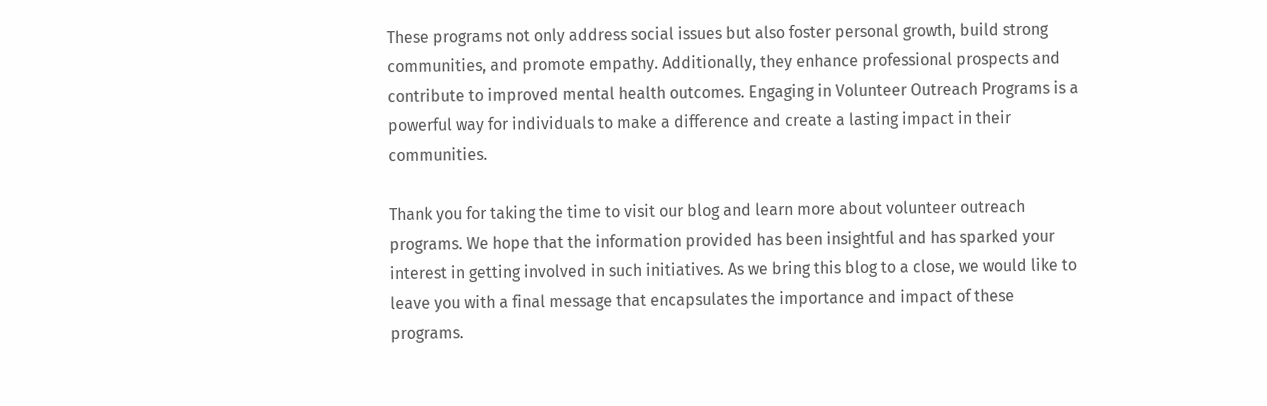These programs not only address social issues but also foster personal growth, build strong communities, and promote empathy. Additionally, they enhance professional prospects and contribute to improved mental health outcomes. Engaging in Volunteer Outreach Programs is a powerful way for individuals to make a difference and create a lasting impact in their communities.

Thank you for taking the time to visit our blog and learn more about volunteer outreach programs. We hope that the information provided has been insightful and has sparked your interest in getting involved in such initiatives. As we bring this blog to a close, we would like to leave you with a final message that encapsulates the importance and impact of these programs.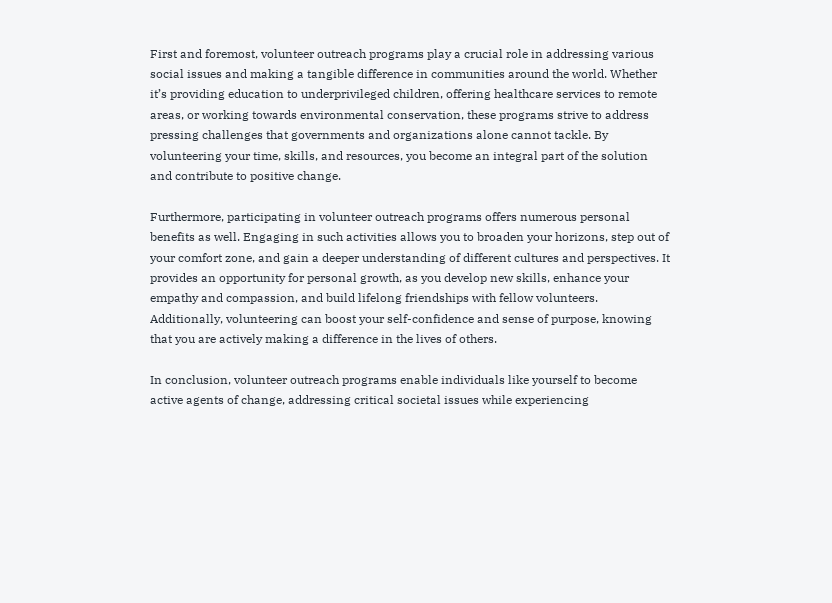First and foremost, volunteer outreach programs play a crucial role in addressing various social issues and making a tangible difference in communities around the world. Whether it’s providing education to underprivileged children, offering healthcare services to remote areas, or working towards environmental conservation, these programs strive to address pressing challenges that governments and organizations alone cannot tackle. By volunteering your time, skills, and resources, you become an integral part of the solution and contribute to positive change.

Furthermore, participating in volunteer outreach programs offers numerous personal benefits as well. Engaging in such activities allows you to broaden your horizons, step out of your comfort zone, and gain a deeper understanding of different cultures and perspectives. It provides an opportunity for personal growth, as you develop new skills, enhance your empathy and compassion, and build lifelong friendships with fellow volunteers. Additionally, volunteering can boost your self-confidence and sense of purpose, knowing that you are actively making a difference in the lives of others.

In conclusion, volunteer outreach programs enable individuals like yourself to become active agents of change, addressing critical societal issues while experiencing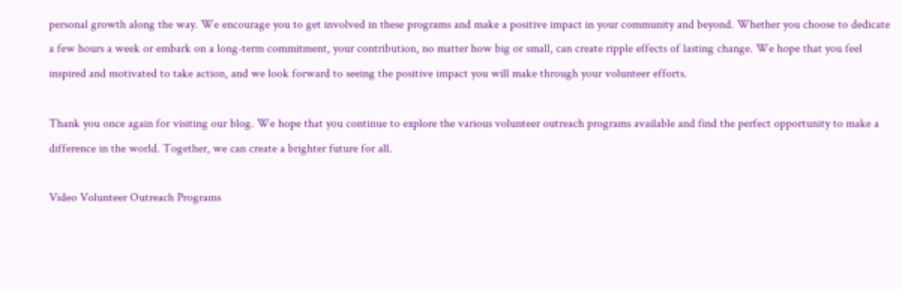personal growth along the way. We encourage you to get involved in these programs and make a positive impact in your community and beyond. Whether you choose to dedicate a few hours a week or embark on a long-term commitment, your contribution, no matter how big or small, can create ripple effects of lasting change. We hope that you feel inspired and motivated to take action, and we look forward to seeing the positive impact you will make through your volunteer efforts.

Thank you once again for visiting our blog. We hope that you continue to explore the various volunteer outreach programs available and find the perfect opportunity to make a difference in the world. Together, we can create a brighter future for all.

Video Volunteer Outreach Programs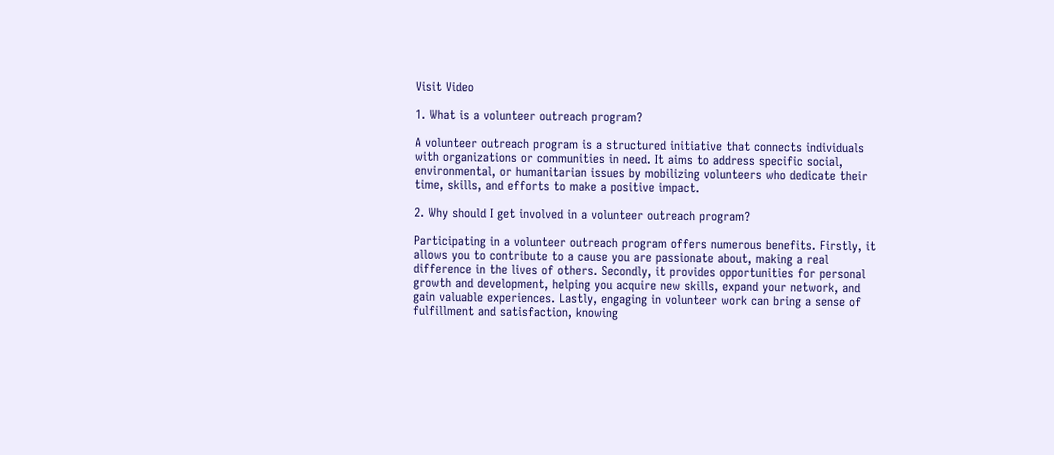Visit Video

1. What is a volunteer outreach program?

A volunteer outreach program is a structured initiative that connects individuals with organizations or communities in need. It aims to address specific social, environmental, or humanitarian issues by mobilizing volunteers who dedicate their time, skills, and efforts to make a positive impact.

2. Why should I get involved in a volunteer outreach program?

Participating in a volunteer outreach program offers numerous benefits. Firstly, it allows you to contribute to a cause you are passionate about, making a real difference in the lives of others. Secondly, it provides opportunities for personal growth and development, helping you acquire new skills, expand your network, and gain valuable experiences. Lastly, engaging in volunteer work can bring a sense of fulfillment and satisfaction, knowing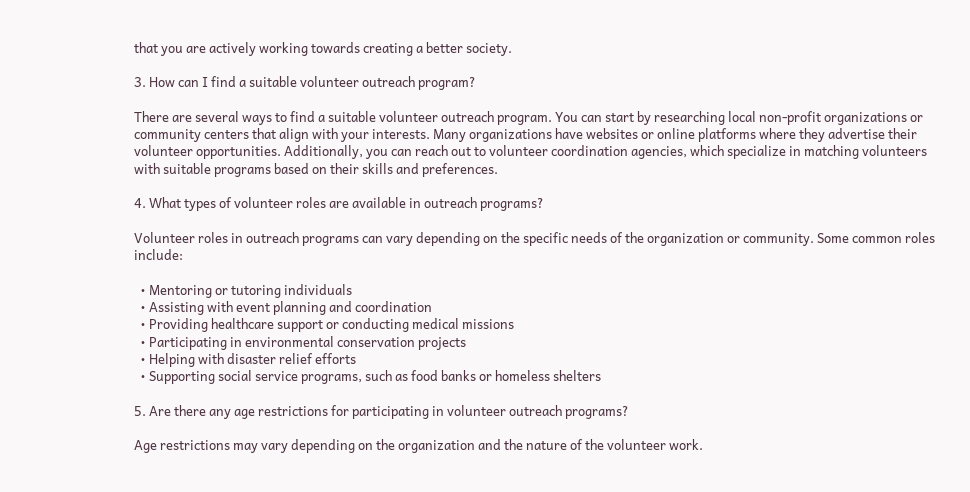that you are actively working towards creating a better society.

3. How can I find a suitable volunteer outreach program?

There are several ways to find a suitable volunteer outreach program. You can start by researching local non-profit organizations or community centers that align with your interests. Many organizations have websites or online platforms where they advertise their volunteer opportunities. Additionally, you can reach out to volunteer coordination agencies, which specialize in matching volunteers with suitable programs based on their skills and preferences.

4. What types of volunteer roles are available in outreach programs?

Volunteer roles in outreach programs can vary depending on the specific needs of the organization or community. Some common roles include:

  • Mentoring or tutoring individuals
  • Assisting with event planning and coordination
  • Providing healthcare support or conducting medical missions
  • Participating in environmental conservation projects
  • Helping with disaster relief efforts
  • Supporting social service programs, such as food banks or homeless shelters

5. Are there any age restrictions for participating in volunteer outreach programs?

Age restrictions may vary depending on the organization and the nature of the volunteer work.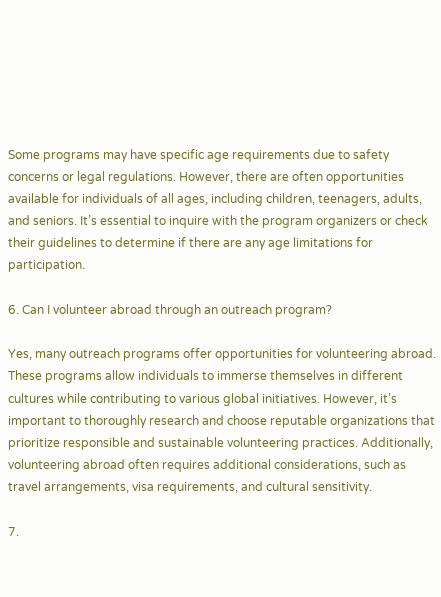Some programs may have specific age requirements due to safety concerns or legal regulations. However, there are often opportunities available for individuals of all ages, including children, teenagers, adults, and seniors. It’s essential to inquire with the program organizers or check their guidelines to determine if there are any age limitations for participation.

6. Can I volunteer abroad through an outreach program?

Yes, many outreach programs offer opportunities for volunteering abroad. These programs allow individuals to immerse themselves in different cultures while contributing to various global initiatives. However, it’s important to thoroughly research and choose reputable organizations that prioritize responsible and sustainable volunteering practices. Additionally, volunteering abroad often requires additional considerations, such as travel arrangements, visa requirements, and cultural sensitivity.

7.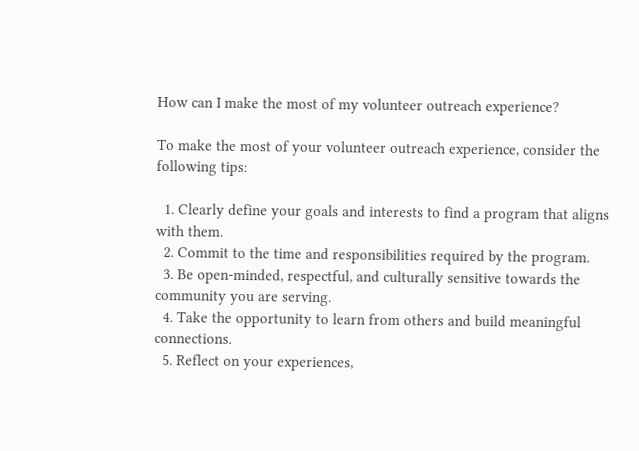How can I make the most of my volunteer outreach experience?

To make the most of your volunteer outreach experience, consider the following tips:

  1. Clearly define your goals and interests to find a program that aligns with them.
  2. Commit to the time and responsibilities required by the program.
  3. Be open-minded, respectful, and culturally sensitive towards the community you are serving.
  4. Take the opportunity to learn from others and build meaningful connections.
  5. Reflect on your experiences,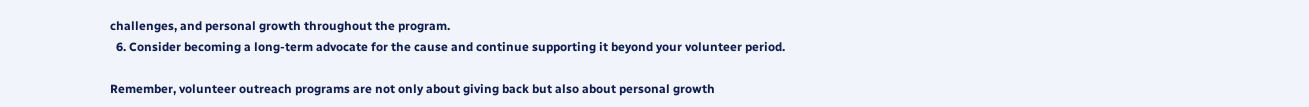challenges, and personal growth throughout the program.
  6. Consider becoming a long-term advocate for the cause and continue supporting it beyond your volunteer period.

Remember, volunteer outreach programs are not only about giving back but also about personal growth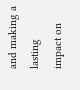and making a lasting impact on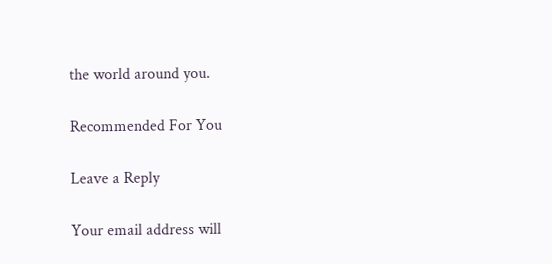the world around you.

Recommended For You

Leave a Reply

Your email address will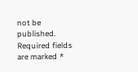not be published. Required fields are marked *